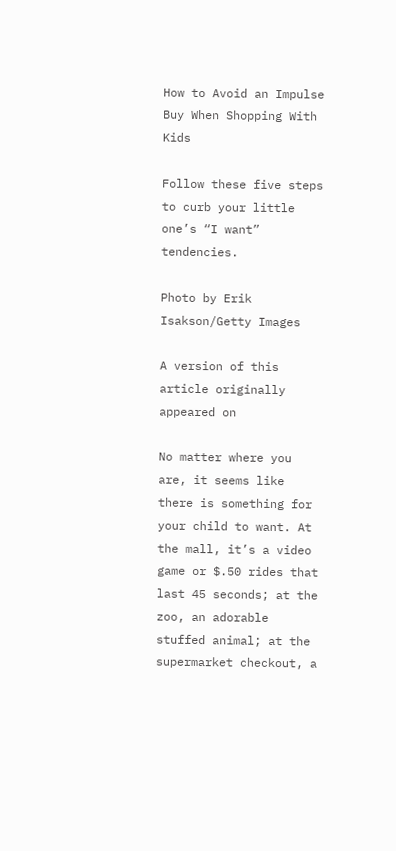How to Avoid an Impulse Buy When Shopping With Kids

Follow these five steps to curb your little one’s “I want” tendencies.

Photo by Erik Isakson/Getty Images

A version of this article originally appeared on

No matter where you are, it seems like there is something for your child to want. At the mall, it’s a video game or $.50 rides that last 45 seconds; at the zoo, an adorable stuffed animal; at the supermarket checkout, a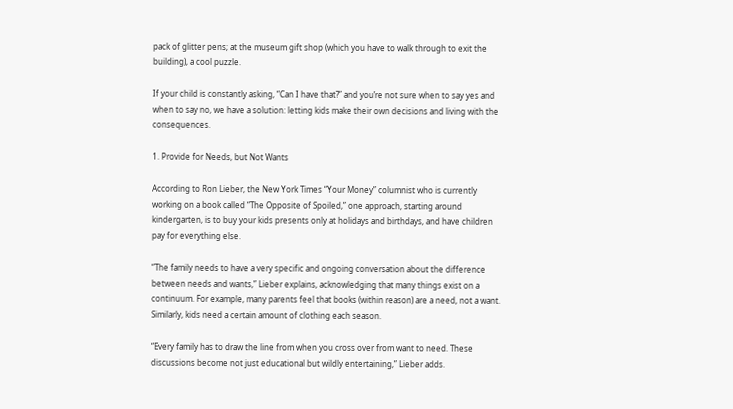pack of glitter pens; at the museum gift shop (which you have to walk through to exit the building), a cool puzzle.

If your child is constantly asking, “Can I have that?” and you’re not sure when to say yes and when to say no, we have a solution: letting kids make their own decisions and living with the consequences.

1. Provide for Needs, but Not Wants

According to Ron Lieber, the New York Times “Your Money” columnist who is currently working on a book called “The Opposite of Spoiled,” one approach, starting around kindergarten, is to buy your kids presents only at holidays and birthdays, and have children pay for everything else.

“The family needs to have a very specific and ongoing conversation about the difference between needs and wants,” Lieber explains, acknowledging that many things exist on a continuum. For example, many parents feel that books (within reason) are a need, not a want. Similarly, kids need a certain amount of clothing each season.

“Every family has to draw the line from when you cross over from want to need. These discussions become not just educational but wildly entertaining,” Lieber adds.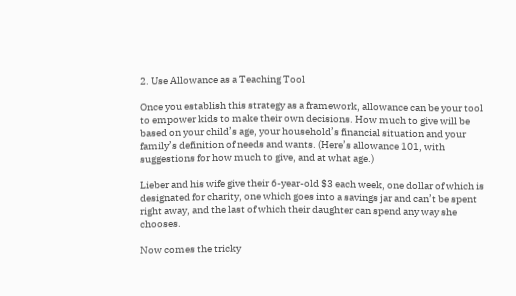2. Use Allowance as a Teaching Tool

Once you establish this strategy as a framework, allowance can be your tool to empower kids to make their own decisions. How much to give will be based on your child’s age, your household’s financial situation and your family’s definition of needs and wants. (Here’s allowance 101, with suggestions for how much to give, and at what age.)

Lieber and his wife give their 6-year-old $3 each week, one dollar of which is designated for charity, one which goes into a savings jar and can’t be spent right away, and the last of which their daughter can spend any way she chooses.

Now comes the tricky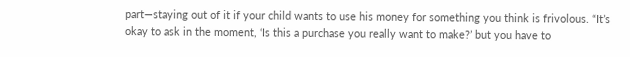part—staying out of it if your child wants to use his money for something you think is frivolous. “It’s okay to ask in the moment, ‘Is this a purchase you really want to make?’ but you have to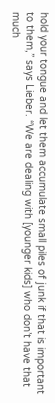hold your tongue and let them accumulate small piles of junk if that is important to them,” says Lieber. “We are dealing with [younger kids] who don’t have that much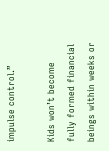impulse control.”

Kids won’t become fully formed financial beings within weeks or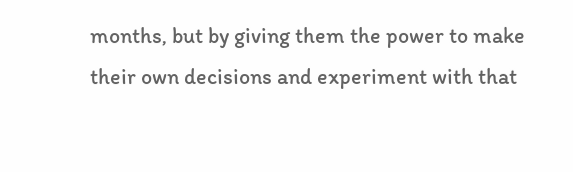months, but by giving them the power to make their own decisions and experiment with that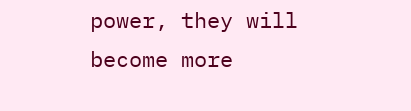power, they will become more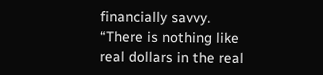financially savvy. “There is nothing like real dollars in the real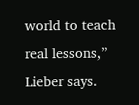world to teach real lessons,” Lieber says.